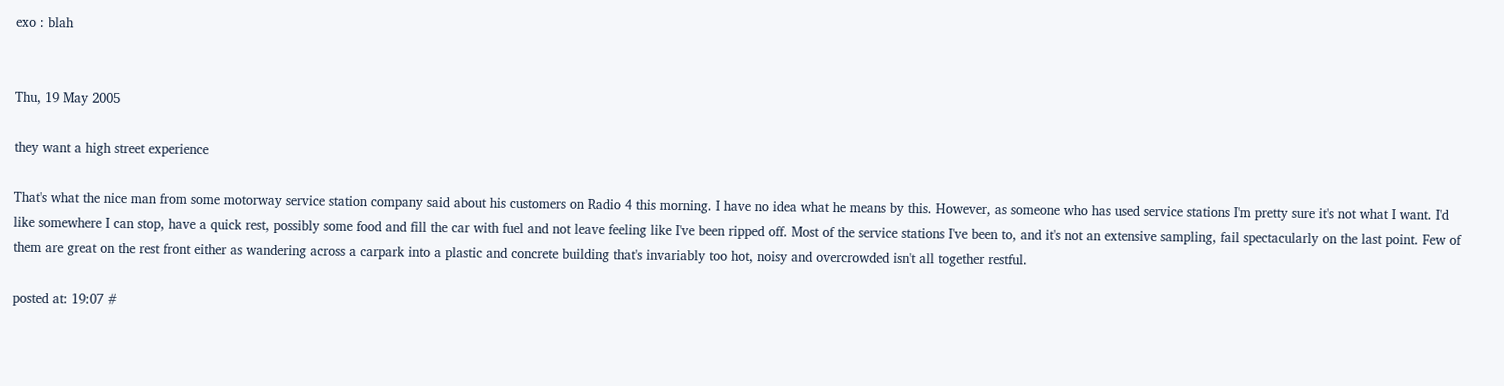exo : blah


Thu, 19 May 2005

they want a high street experience

That's what the nice man from some motorway service station company said about his customers on Radio 4 this morning. I have no idea what he means by this. However, as someone who has used service stations I'm pretty sure it's not what I want. I'd like somewhere I can stop, have a quick rest, possibly some food and fill the car with fuel and not leave feeling like I've been ripped off. Most of the service stations I've been to, and it's not an extensive sampling, fail spectacularly on the last point. Few of them are great on the rest front either as wandering across a carpark into a plastic and concrete building that's invariably too hot, noisy and overcrowded isn't all together restful.

posted at: 19:07 #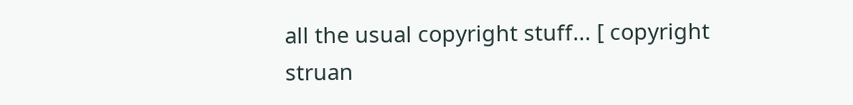all the usual copyright stuff... [ copyright struan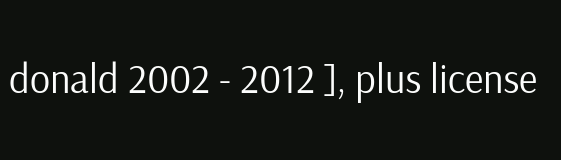donald 2002 - 2012 ], plus license